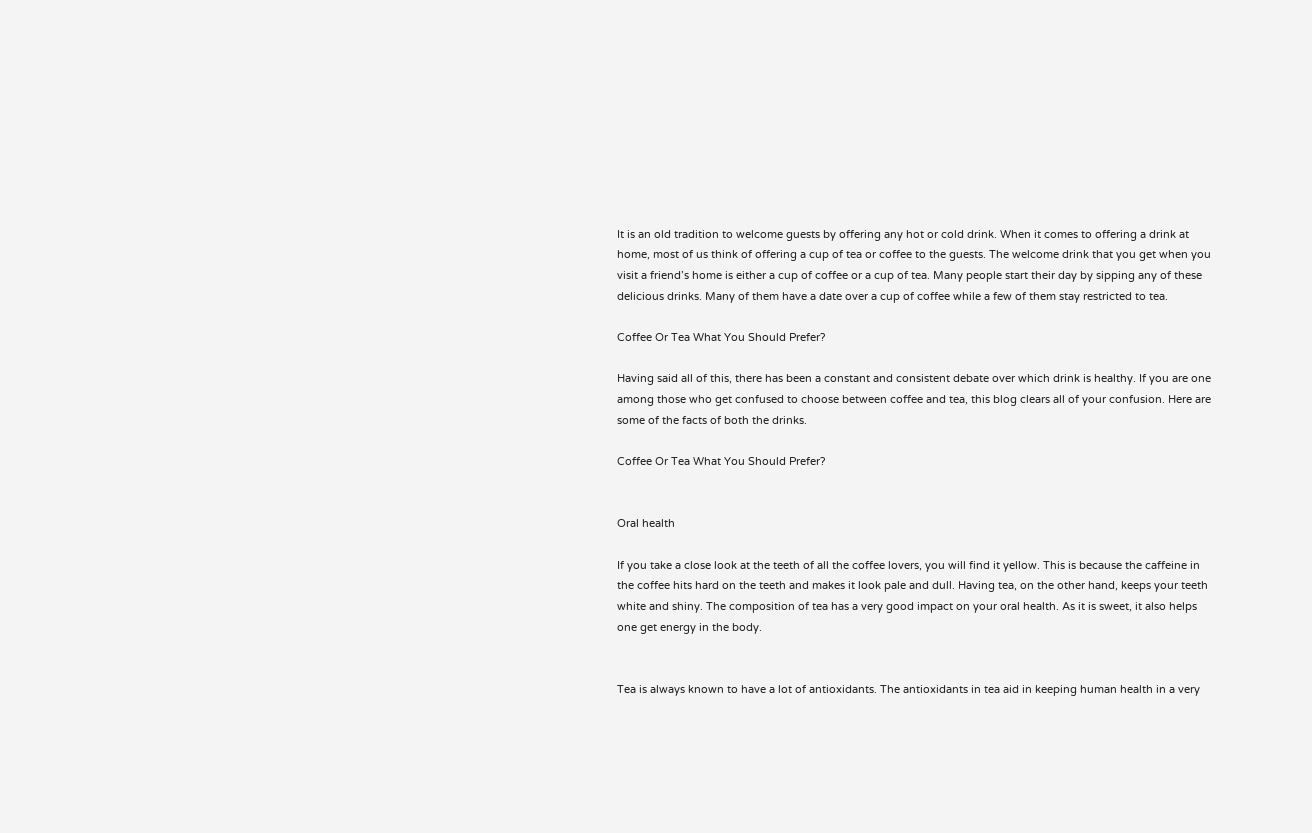It is an old tradition to welcome guests by offering any hot or cold drink. When it comes to offering a drink at home, most of us think of offering a cup of tea or coffee to the guests. The welcome drink that you get when you visit a friend’s home is either a cup of coffee or a cup of tea. Many people start their day by sipping any of these delicious drinks. Many of them have a date over a cup of coffee while a few of them stay restricted to tea.

Coffee Or Tea What You Should Prefer?

Having said all of this, there has been a constant and consistent debate over which drink is healthy. If you are one among those who get confused to choose between coffee and tea, this blog clears all of your confusion. Here are some of the facts of both the drinks.

Coffee Or Tea What You Should Prefer?


Oral health

If you take a close look at the teeth of all the coffee lovers, you will find it yellow. This is because the caffeine in the coffee hits hard on the teeth and makes it look pale and dull. Having tea, on the other hand, keeps your teeth white and shiny. The composition of tea has a very good impact on your oral health. As it is sweet, it also helps one get energy in the body.


Tea is always known to have a lot of antioxidants. The antioxidants in tea aid in keeping human health in a very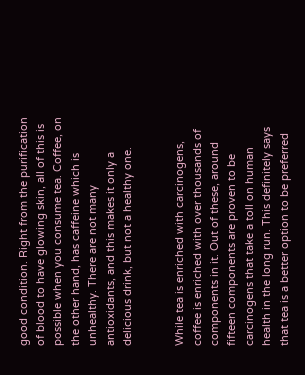good condition. Right from the purification of blood to have glowing skin, all of this is possible when you consume tea. Coffee, on the other hand, has caffeine which is unhealthy. There are not many antioxidants, and this makes it only a delicious drink, but not a healthy one.


While tea is enriched with carcinogens, coffee is enriched with over thousands of components in it. Out of these, around fifteen components are proven to be carcinogens that take a toll on human health in the long run. This definitely says that tea is a better option to be preferred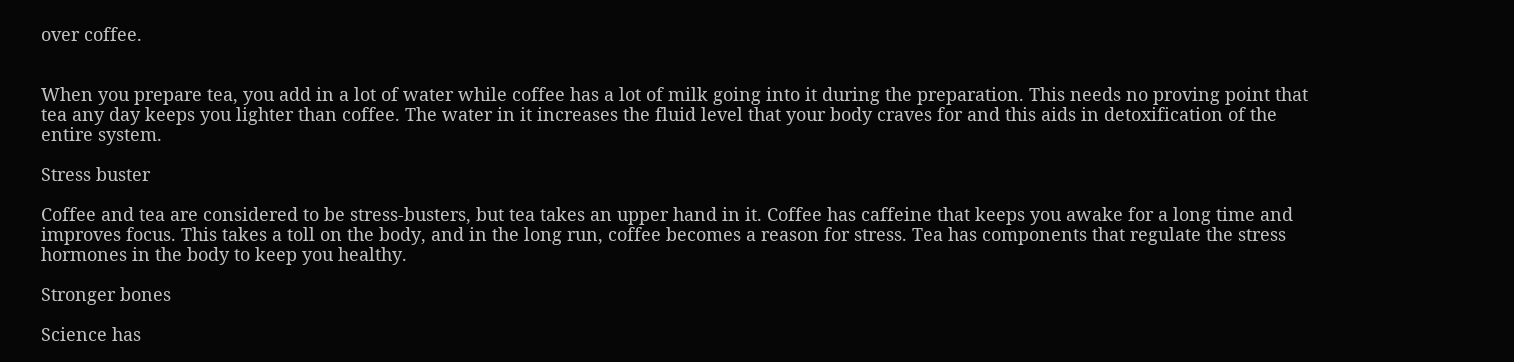over coffee.


When you prepare tea, you add in a lot of water while coffee has a lot of milk going into it during the preparation. This needs no proving point that tea any day keeps you lighter than coffee. The water in it increases the fluid level that your body craves for and this aids in detoxification of the entire system.

Stress buster

Coffee and tea are considered to be stress-busters, but tea takes an upper hand in it. Coffee has caffeine that keeps you awake for a long time and improves focus. This takes a toll on the body, and in the long run, coffee becomes a reason for stress. Tea has components that regulate the stress hormones in the body to keep you healthy.

Stronger bones

Science has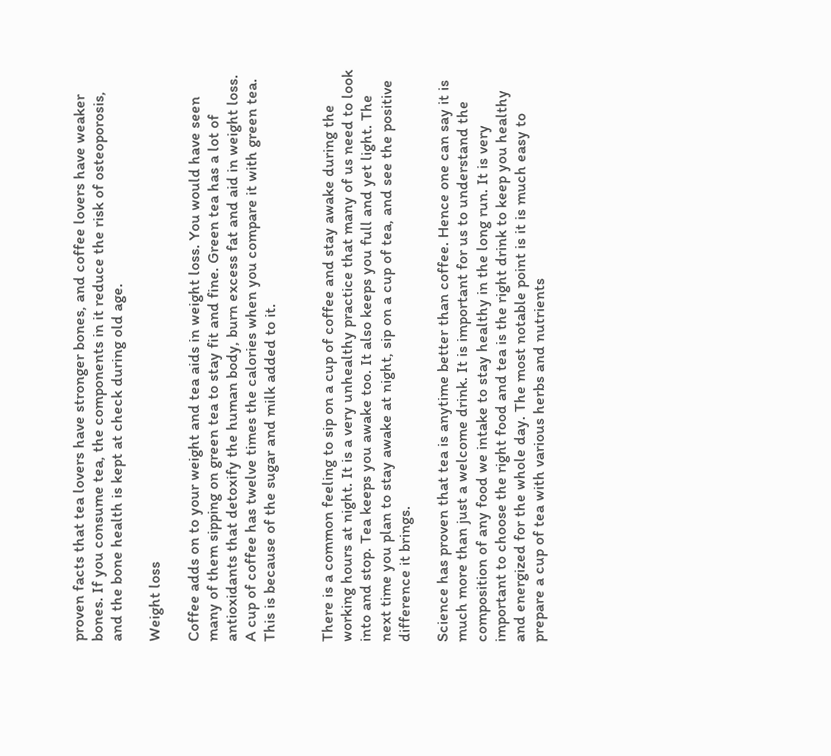proven facts that tea lovers have stronger bones, and coffee lovers have weaker bones. If you consume tea, the components in it reduce the risk of osteoporosis, and the bone health is kept at check during old age.

Weight loss

Coffee adds on to your weight and tea aids in weight loss. You would have seen many of them sipping on green tea to stay fit and fine. Green tea has a lot of antioxidants that detoxify the human body, burn excess fat and aid in weight loss. A cup of coffee has twelve times the calories when you compare it with green tea. This is because of the sugar and milk added to it.


There is a common feeling to sip on a cup of coffee and stay awake during the working hours at night. It is a very unhealthy practice that many of us need to look into and stop. Tea keeps you awake too. It also keeps you full and yet light. The next time you plan to stay awake at night, sip on a cup of tea, and see the positive difference it brings.

Science has proven that tea is anytime better than coffee. Hence one can say it is much more than just a welcome drink. It is important for us to understand the composition of any food we intake to stay healthy in the long run. It is very important to choose the right food and tea is the right drink to keep you healthy and energized for the whole day. The most notable point is it is much easy to prepare a cup of tea with various herbs and nutrients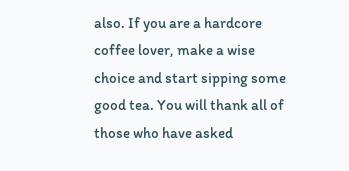also. If you are a hardcore coffee lover, make a wise choice and start sipping some good tea. You will thank all of those who have asked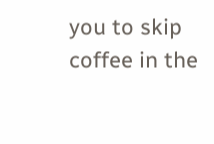you to skip coffee in the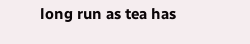long run as tea has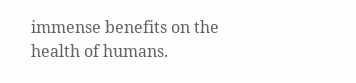immense benefits on the health of humans.